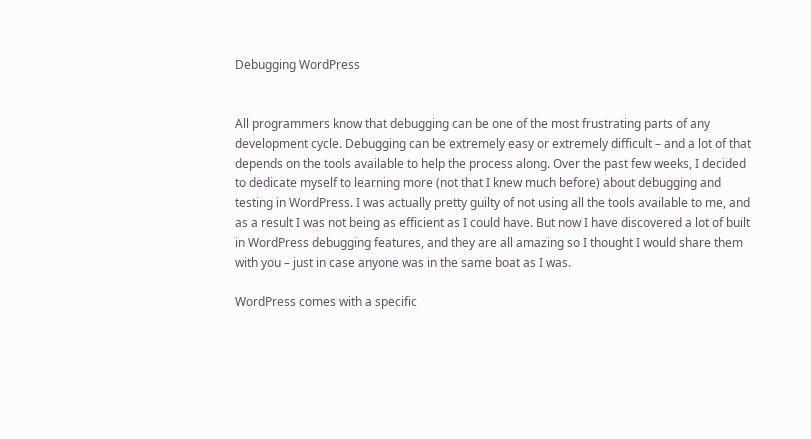Debugging WordPress


All programmers know that debugging can be one of the most frustrating parts of any development cycle. Debugging can be extremely easy or extremely difficult – and a lot of that depends on the tools available to help the process along. Over the past few weeks, I decided to dedicate myself to learning more (not that I knew much before) about debugging and testing in WordPress. I was actually pretty guilty of not using all the tools available to me, and as a result I was not being as efficient as I could have. But now I have discovered a lot of built in WordPress debugging features, and they are all amazing so I thought I would share them with you – just in case anyone was in the same boat as I was.

WordPress comes with a specific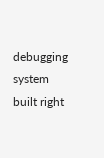debugging system built right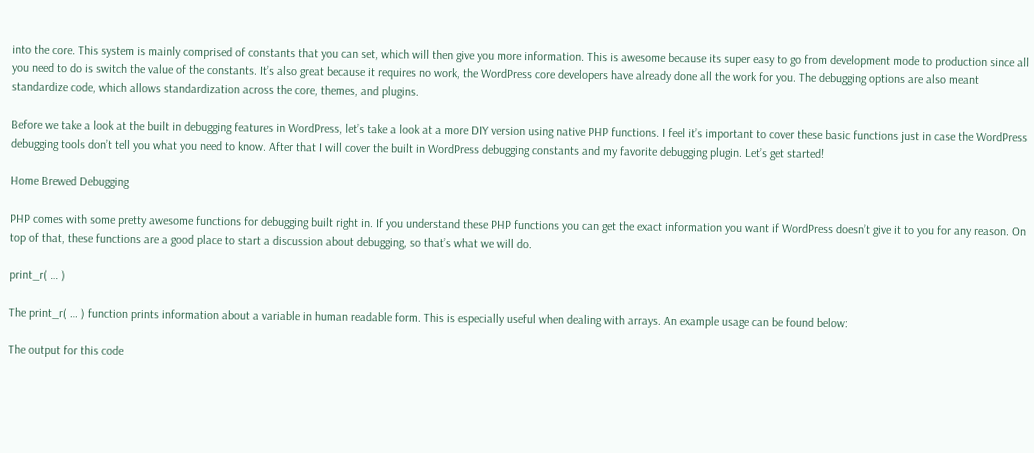into the core. This system is mainly comprised of constants that you can set, which will then give you more information. This is awesome because its super easy to go from development mode to production since all you need to do is switch the value of the constants. It’s also great because it requires no work, the WordPress core developers have already done all the work for you. The debugging options are also meant standardize code, which allows standardization across the core, themes, and plugins.

Before we take a look at the built in debugging features in WordPress, let’s take a look at a more DIY version using native PHP functions. I feel it’s important to cover these basic functions just in case the WordPress debugging tools don’t tell you what you need to know. After that I will cover the built in WordPress debugging constants and my favorite debugging plugin. Let’s get started!

Home Brewed Debugging

PHP comes with some pretty awesome functions for debugging built right in. If you understand these PHP functions you can get the exact information you want if WordPress doesn’t give it to you for any reason. On top of that, these functions are a good place to start a discussion about debugging, so that’s what we will do.

print_r( … )

The print_r( … ) function prints information about a variable in human readable form. This is especially useful when dealing with arrays. An example usage can be found below:

The output for this code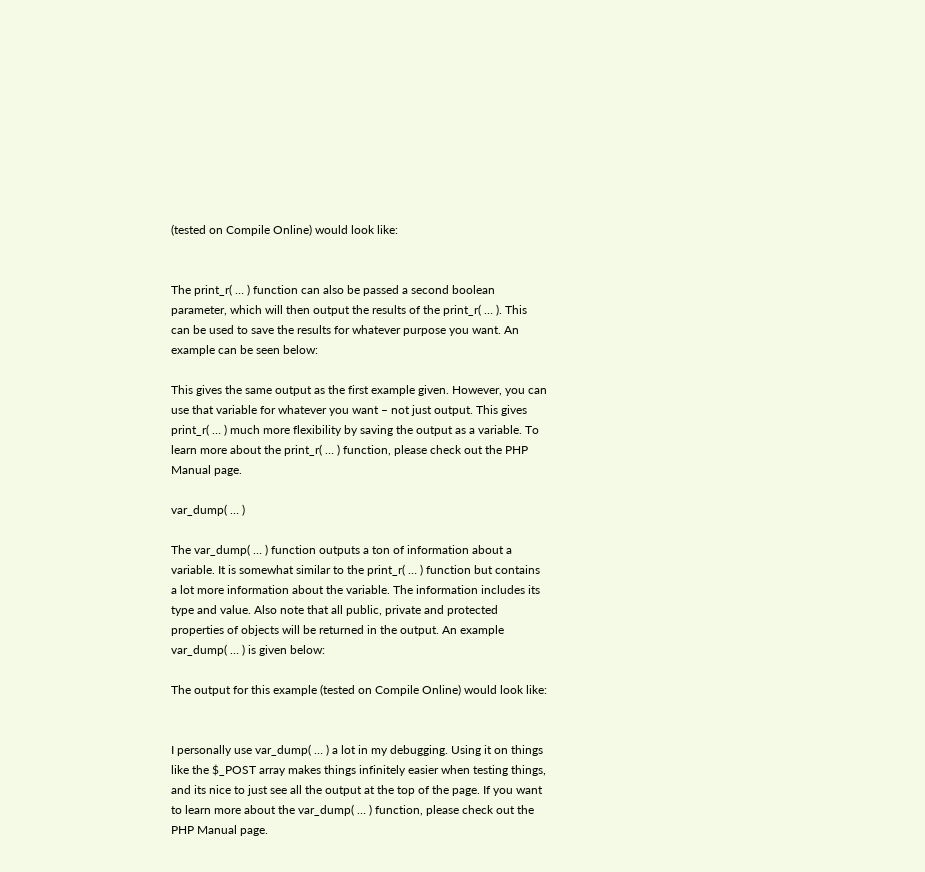(tested on Compile Online) would look like:


The print_r( … ) function can also be passed a second boolean parameter, which will then output the results of the print_r( … ). This can be used to save the results for whatever purpose you want. An example can be seen below:

This gives the same output as the first example given. However, you can use that variable for whatever you want – not just output. This gives print_r( … ) much more flexibility by saving the output as a variable. To learn more about the print_r( … ) function, please check out the PHP Manual page.

var_dump( … )

The var_dump( … ) function outputs a ton of information about a variable. It is somewhat similar to the print_r( … ) function but contains a lot more information about the variable. The information includes its type and value. Also note that all public, private and protected properties of objects will be returned in the output. An example var_dump( … ) is given below:

The output for this example (tested on Compile Online) would look like:


I personally use var_dump( … ) a lot in my debugging. Using it on things like the $_POST array makes things infinitely easier when testing things, and its nice to just see all the output at the top of the page. If you want to learn more about the var_dump( … ) function, please check out the PHP Manual page.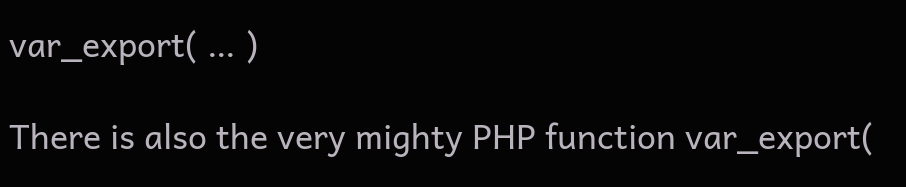var_export( … )

There is also the very mighty PHP function var_export(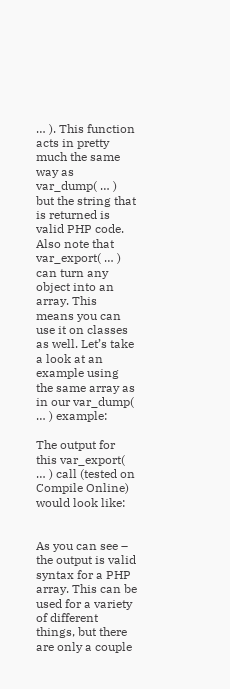… ). This function acts in pretty much the same way as var_dump( … ) but the string that is returned is valid PHP code. Also note that var_export( … ) can turn any object into an array. This means you can use it on classes as well. Let’s take a look at an example using the same array as in our var_dump( … ) example:

The output for this var_export( … ) call (tested on Compile Online) would look like:


As you can see – the output is valid syntax for a PHP array. This can be used for a variety of different things, but there are only a couple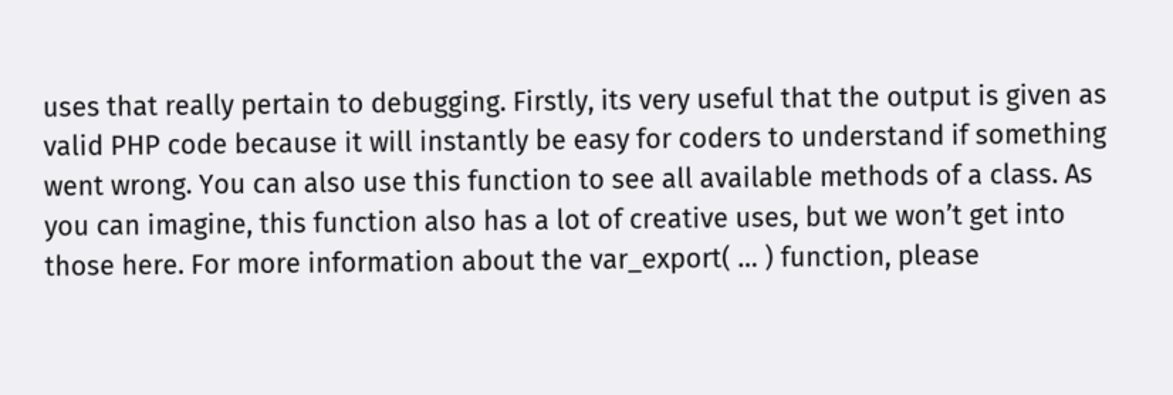uses that really pertain to debugging. Firstly, its very useful that the output is given as valid PHP code because it will instantly be easy for coders to understand if something went wrong. You can also use this function to see all available methods of a class. As you can imagine, this function also has a lot of creative uses, but we won’t get into those here. For more information about the var_export( … ) function, please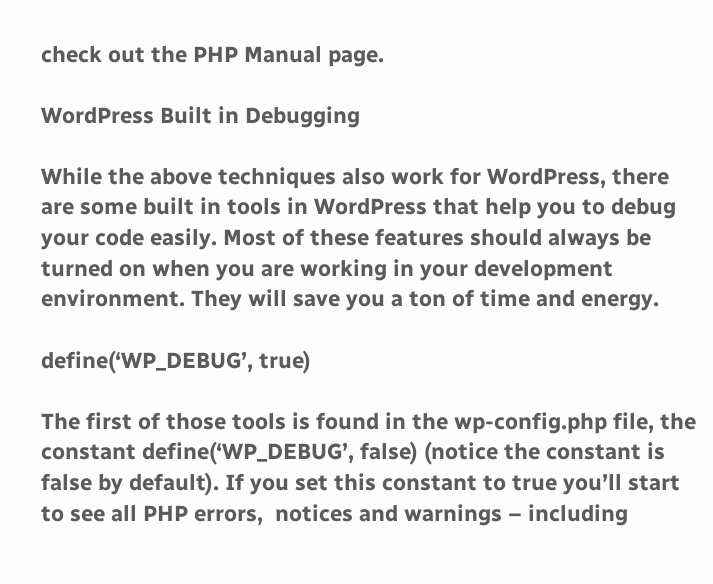check out the PHP Manual page.

WordPress Built in Debugging

While the above techniques also work for WordPress, there are some built in tools in WordPress that help you to debug your code easily. Most of these features should always be turned on when you are working in your development environment. They will save you a ton of time and energy.

define(‘WP_DEBUG’, true)

The first of those tools is found in the wp-config.php file, the constant define(‘WP_DEBUG’, false) (notice the constant is false by default). If you set this constant to true you’ll start to see all PHP errors,  notices and warnings – including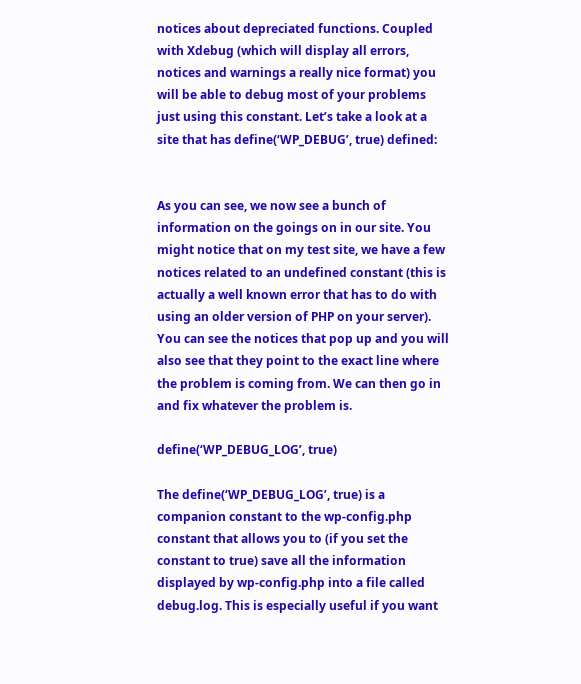notices about depreciated functions. Coupled with Xdebug (which will display all errors, notices and warnings a really nice format) you will be able to debug most of your problems just using this constant. Let’s take a look at a site that has define(‘WP_DEBUG’, true) defined:


As you can see, we now see a bunch of information on the goings on in our site. You might notice that on my test site, we have a few notices related to an undefined constant (this is actually a well known error that has to do with using an older version of PHP on your server). You can see the notices that pop up and you will also see that they point to the exact line where the problem is coming from. We can then go in and fix whatever the problem is.

define(‘WP_DEBUG_LOG’, true)

The define(‘WP_DEBUG_LOG’, true) is a companion constant to the wp-config.php constant that allows you to (if you set the constant to true) save all the information displayed by wp-config.php into a file called debug.log. This is especially useful if you want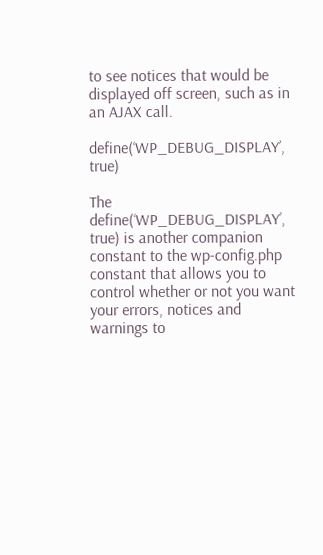to see notices that would be displayed off screen, such as in an AJAX call.

define(‘WP_DEBUG_DISPLAY’, true)

The define(‘WP_DEBUG_DISPLAY’, true) is another companion constant to the wp-config.php constant that allows you to control whether or not you want your errors, notices and warnings to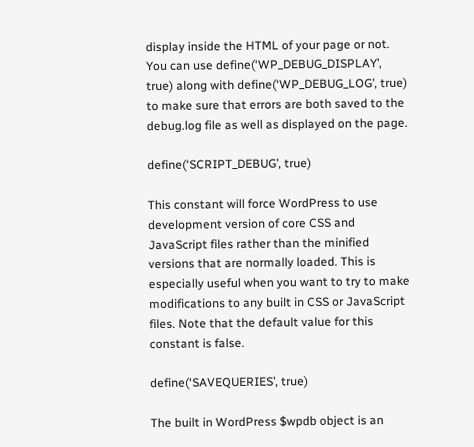display inside the HTML of your page or not. You can use define(‘WP_DEBUG_DISPLAY’, true) along with define(‘WP_DEBUG_LOG’, true) to make sure that errors are both saved to the debug.log file as well as displayed on the page.

define(‘SCRIPT_DEBUG’, true)

This constant will force WordPress to use development version of core CSS and JavaScript files rather than the minified versions that are normally loaded. This is especially useful when you want to try to make modifications to any built in CSS or JavaScript files. Note that the default value for this constant is false.

define(‘SAVEQUERIES’, true)

The built in WordPress $wpdb object is an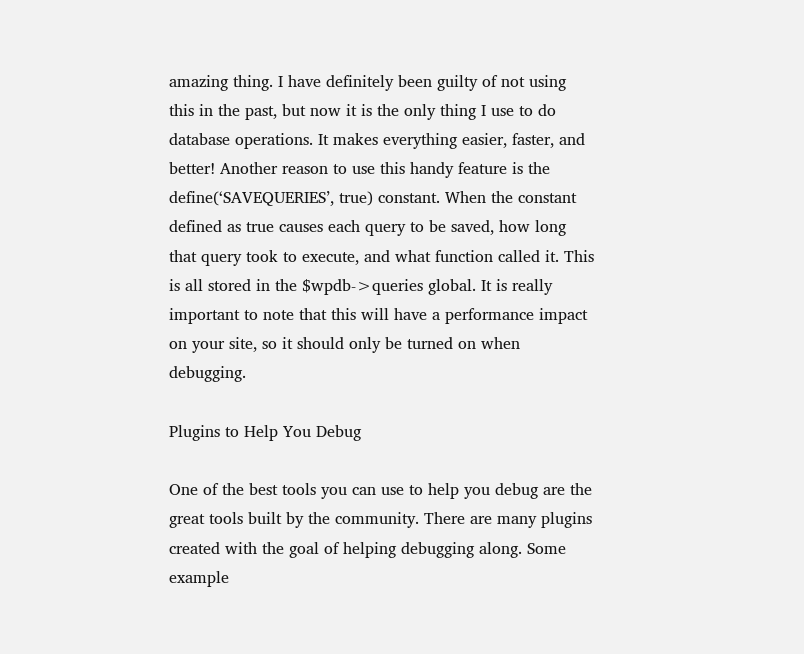amazing thing. I have definitely been guilty of not using this in the past, but now it is the only thing I use to do database operations. It makes everything easier, faster, and better! Another reason to use this handy feature is the define(‘SAVEQUERIES’, true) constant. When the constant defined as true causes each query to be saved, how long that query took to execute, and what function called it. This is all stored in the $wpdb->queries global. It is really important to note that this will have a performance impact on your site, so it should only be turned on when debugging.

Plugins to Help You Debug

One of the best tools you can use to help you debug are the great tools built by the community. There are many plugins created with the goal of helping debugging along. Some example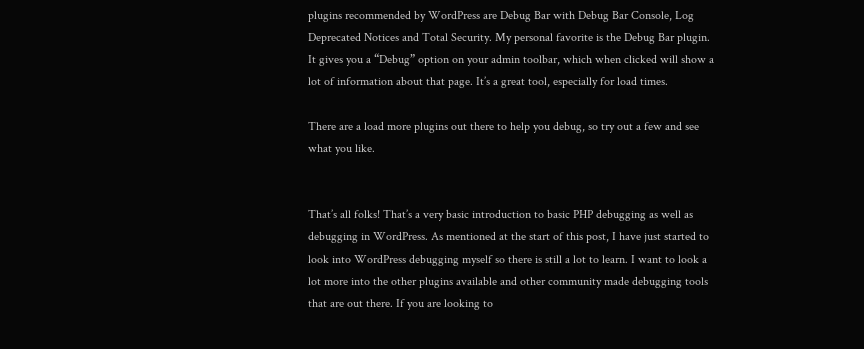plugins recommended by WordPress are Debug Bar with Debug Bar Console, Log Deprecated Notices and Total Security. My personal favorite is the Debug Bar plugin. It gives you a “Debug” option on your admin toolbar, which when clicked will show a lot of information about that page. It’s a great tool, especially for load times.

There are a load more plugins out there to help you debug, so try out a few and see what you like.


That’s all folks! That’s a very basic introduction to basic PHP debugging as well as debugging in WordPress. As mentioned at the start of this post, I have just started to look into WordPress debugging myself so there is still a lot to learn. I want to look a lot more into the other plugins available and other community made debugging tools that are out there. If you are looking to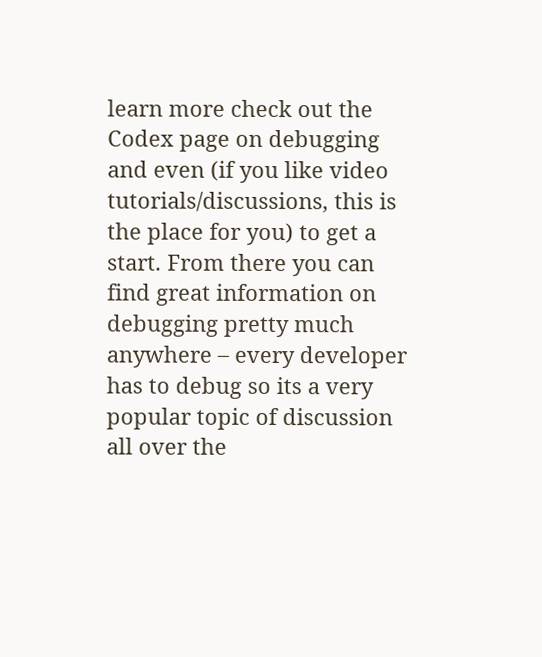learn more check out the Codex page on debugging and even (if you like video tutorials/discussions, this is the place for you) to get a start. From there you can find great information on debugging pretty much anywhere – every developer has to debug so its a very popular topic of discussion all over the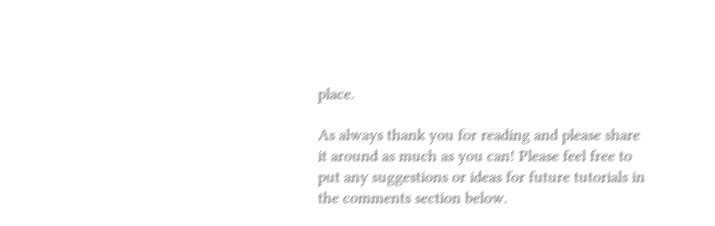place.

As always thank you for reading and please share it around as much as you can! Please feel free to put any suggestions or ideas for future tutorials in the comments section below.